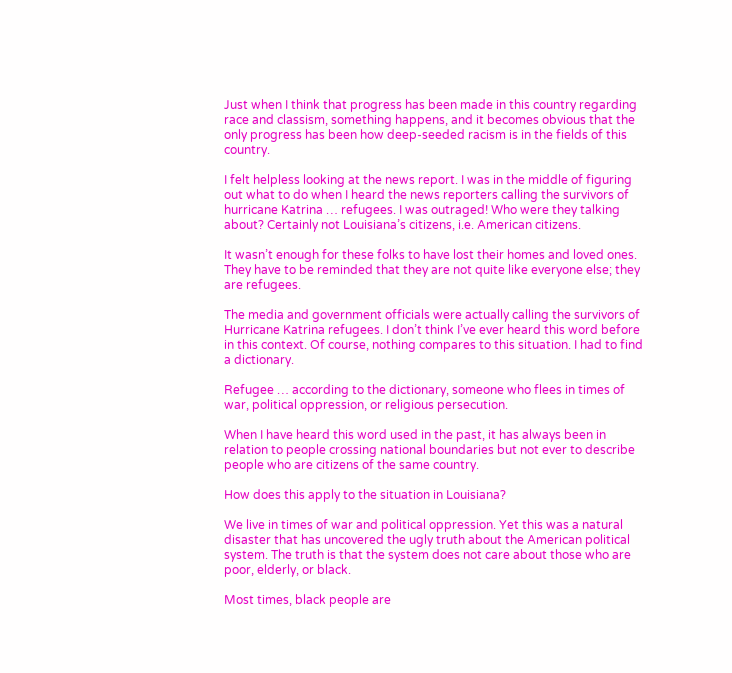Just when I think that progress has been made in this country regarding race and classism, something happens, and it becomes obvious that the only progress has been how deep-seeded racism is in the fields of this country.

I felt helpless looking at the news report. I was in the middle of figuring out what to do when I heard the news reporters calling the survivors of hurricane Katrina … refugees. I was outraged! Who were they talking about? Certainly not Louisiana’s citizens, i.e. American citizens.

It wasn’t enough for these folks to have lost their homes and loved ones. They have to be reminded that they are not quite like everyone else; they are refugees.

The media and government officials were actually calling the survivors of Hurricane Katrina refugees. I don’t think I’ve ever heard this word before in this context. Of course, nothing compares to this situation. I had to find a dictionary.

Refugee … according to the dictionary, someone who flees in times of war, political oppression, or religious persecution.

When I have heard this word used in the past, it has always been in relation to people crossing national boundaries but not ever to describe people who are citizens of the same country.

How does this apply to the situation in Louisiana?

We live in times of war and political oppression. Yet this was a natural disaster that has uncovered the ugly truth about the American political system. The truth is that the system does not care about those who are poor, elderly, or black.

Most times, black people are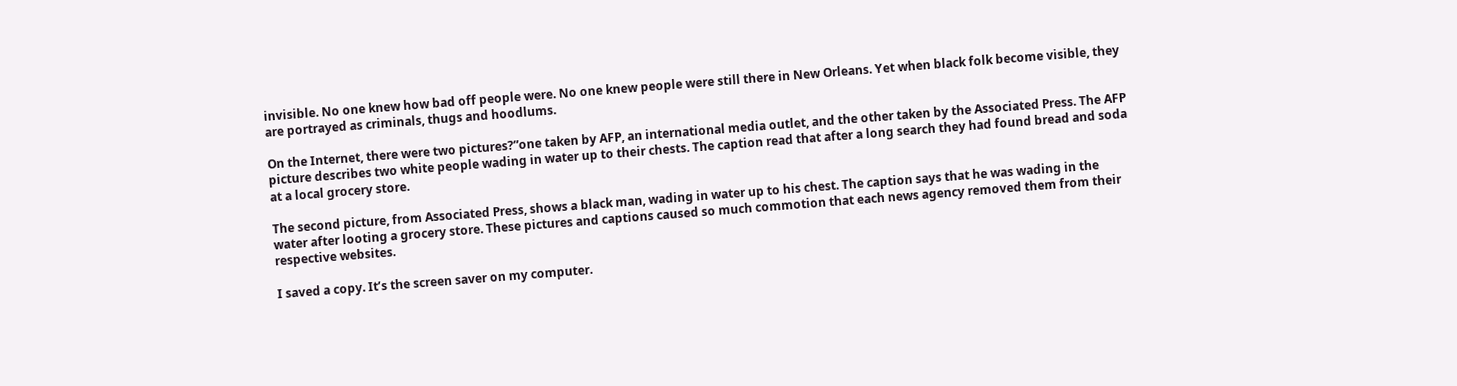invisible. No one knew how bad off people were. No one knew people were still there in New Orleans. Yet when black folk become visible, they are portrayed as criminals, thugs and hoodlums.

On the Internet, there were two pictures?”one taken by AFP, an international media outlet, and the other taken by the Associated Press. The AFP picture describes two white people wading in water up to their chests. The caption read that after a long search they had found bread and soda at a local grocery store.

The second picture, from Associated Press, shows a black man, wading in water up to his chest. The caption says that he was wading in the water after looting a grocery store. These pictures and captions caused so much commotion that each news agency removed them from their respective websites.

I saved a copy. It’s the screen saver on my computer.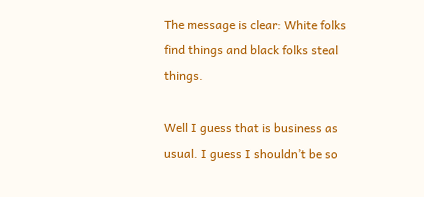The message is clear: White folks find things and black folks steal things.

Well I guess that is business as usual. I guess I shouldn’t be so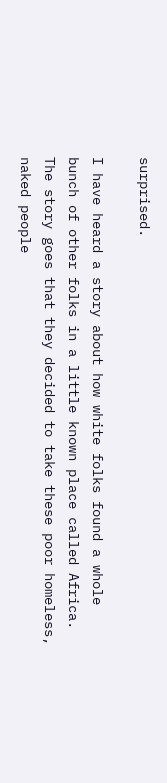surprised.

I have heard a story about how white folks found a whole bunch of other folks in a little known place called Africa. The story goes that they decided to take these poor homeless, naked people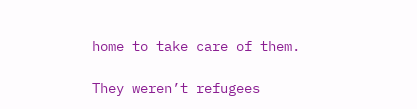home to take care of them.

They weren’t refugees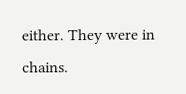either. They were in chains.